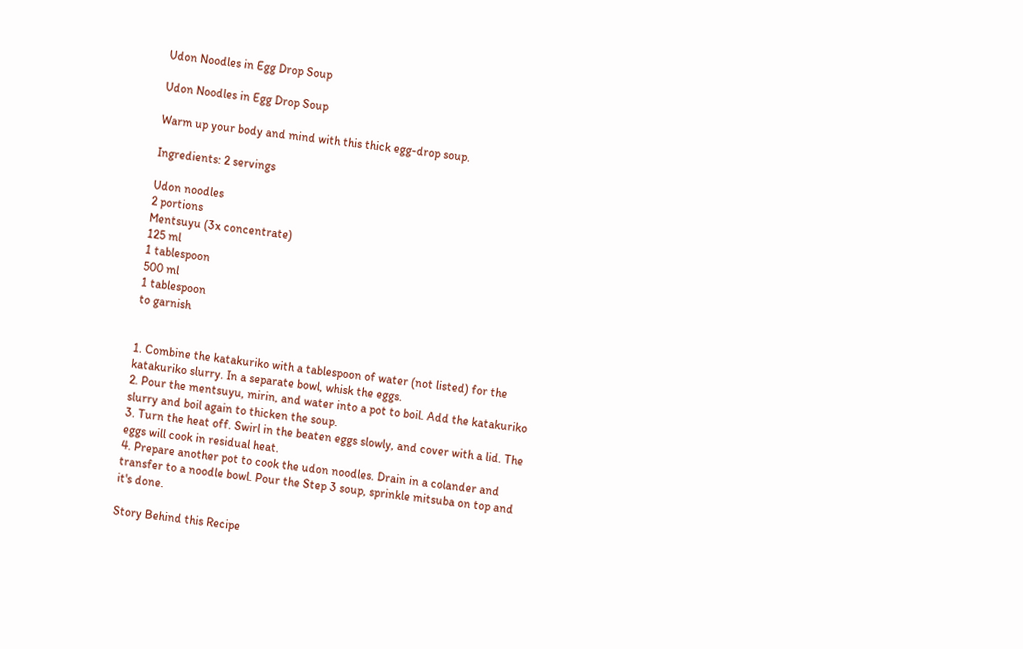Udon Noodles in Egg Drop Soup

Udon Noodles in Egg Drop Soup

Warm up your body and mind with this thick egg-drop soup.

Ingredients: 2 servings

Udon noodles
2 portions
Mentsuyu (3x concentrate)
125 ml
1 tablespoon
500 ml
1 tablespoon
to garnish


1. Combine the katakuriko with a tablespoon of water (not listed) for the katakuriko slurry. In a separate bowl, whisk the eggs.
2. Pour the mentsuyu, mirin, and water into a pot to boil. Add the katakuriko slurry and boil again to thicken the soup.
3. Turn the heat off. Swirl in the beaten eggs slowly, and cover with a lid. The eggs will cook in residual heat.
4. Prepare another pot to cook the udon noodles. Drain in a colander and transfer to a noodle bowl. Pour the Step 3 soup, sprinkle mitsuba on top and it's done.

Story Behind this Recipe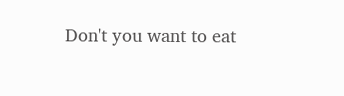Don't you want to eat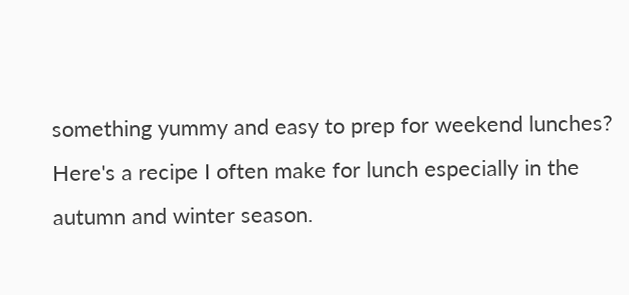something yummy and easy to prep for weekend lunches? Here's a recipe I often make for lunch especially in the autumn and winter season.